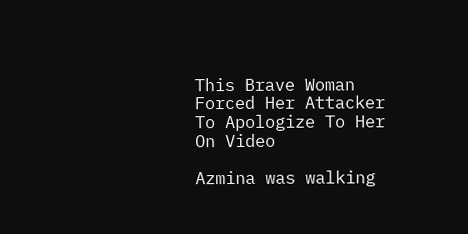This Brave Woman Forced Her Attacker To Apologize To Her On Video

Azmina was walking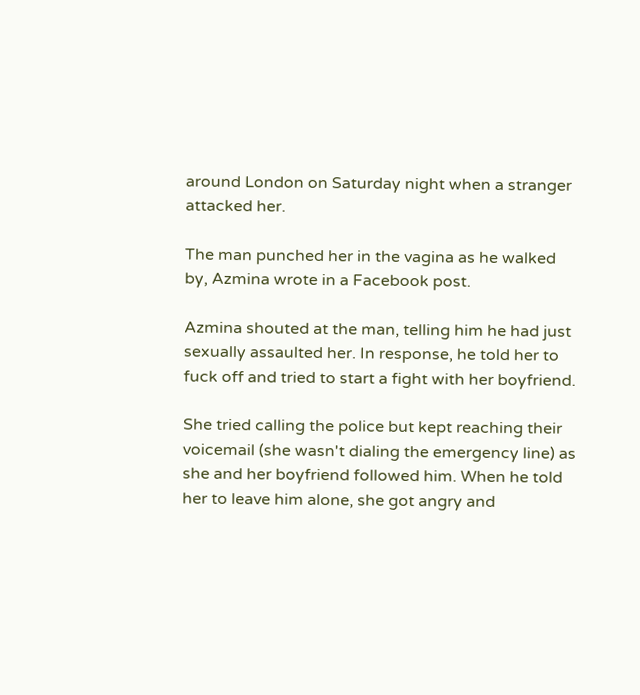around London on Saturday night when a stranger attacked her.

The man punched her in the vagina as he walked by, Azmina wrote in a Facebook post.

Azmina shouted at the man, telling him he had just sexually assaulted her. In response, he told her to fuck off and tried to start a fight with her boyfriend.

She tried calling the police but kept reaching their voicemail (she wasn't dialing the emergency line) as she and her boyfriend followed him. When he told her to leave him alone, she got angry and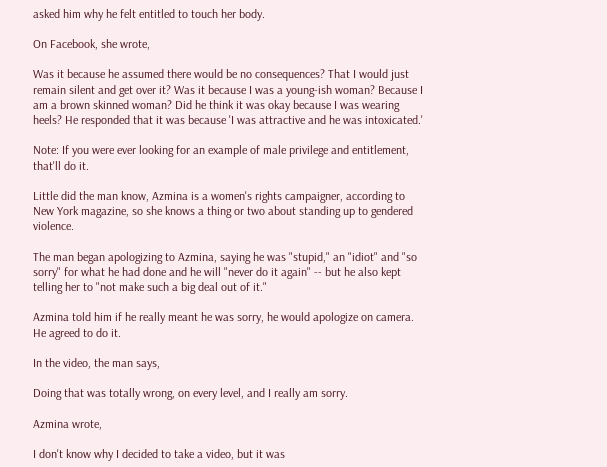asked him why he felt entitled to touch her body.

On Facebook, she wrote,

Was it because he assumed there would be no consequences? That I would just remain silent and get over it? Was it because I was a young-ish woman? Because I am a brown skinned woman? Did he think it was okay because I was wearing heels? He responded that it was because 'I was attractive and he was intoxicated.'

Note: If you were ever looking for an example of male privilege and entitlement, that'll do it.

Little did the man know, Azmina is a women's rights campaigner, according to New York magazine, so she knows a thing or two about standing up to gendered violence.

The man began apologizing to Azmina, saying he was "stupid," an "idiot" and "so sorry" for what he had done and he will "never do it again" -- but he also kept telling her to "not make such a big deal out of it."

Azmina told him if he really meant he was sorry, he would apologize on camera. He agreed to do it.

In the video, the man says,

Doing that was totally wrong, on every level, and I really am sorry.

Azmina wrote,

I don't know why I decided to take a video, but it was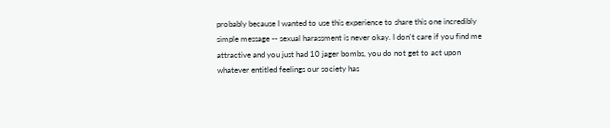probably because I wanted to use this experience to share this one incredibly simple message -- sexual harassment is never okay. I don't care if you find me attractive and you just had 10 jager bombs, you do not get to act upon whatever entitled feelings our society has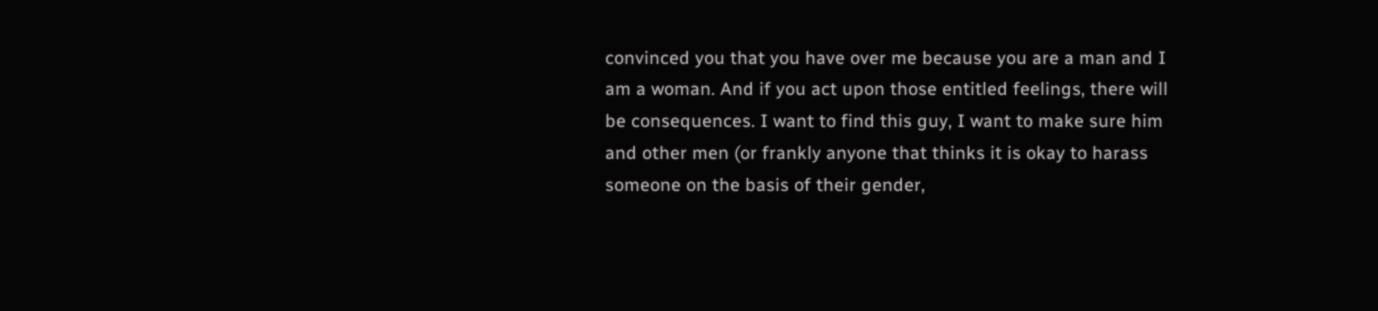convinced you that you have over me because you are a man and I am a woman. And if you act upon those entitled feelings, there will be consequences. I want to find this guy, I want to make sure him and other men (or frankly anyone that thinks it is okay to harass someone on the basis of their gender,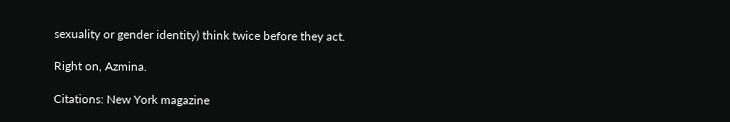sexuality or gender identity) think twice before they act.

Right on, Azmina.

Citations: New York magazine